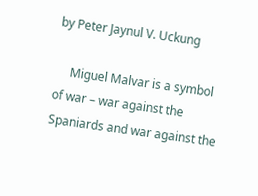by Peter Jaynul V. Uckung

     Miguel Malvar is a symbol of war – war against the Spaniards and war against the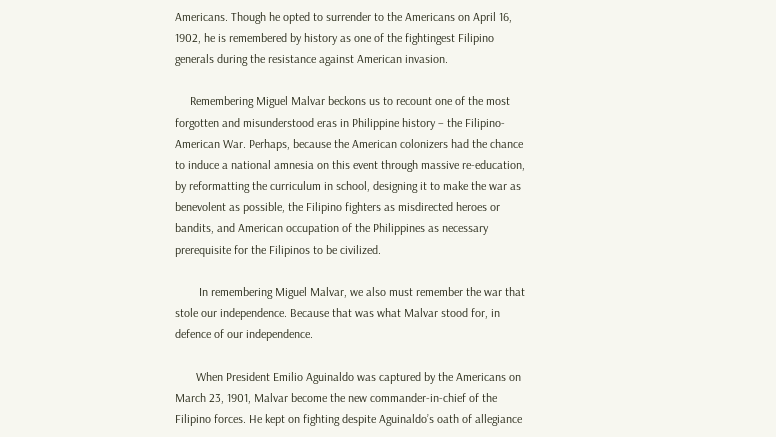Americans. Though he opted to surrender to the Americans on April 16, 1902, he is remembered by history as one of the fightingest Filipino generals during the resistance against American invasion.

     Remembering Miguel Malvar beckons us to recount one of the most forgotten and misunderstood eras in Philippine history – the Filipino-American War. Perhaps, because the American colonizers had the chance to induce a national amnesia on this event through massive re-education, by reformatting the curriculum in school, designing it to make the war as benevolent as possible, the Filipino fighters as misdirected heroes or bandits, and American occupation of the Philippines as necessary prerequisite for the Filipinos to be civilized.

        In remembering Miguel Malvar, we also must remember the war that stole our independence. Because that was what Malvar stood for, in defence of our independence.

       When President Emilio Aguinaldo was captured by the Americans on March 23, 1901, Malvar become the new commander-in-chief of the Filipino forces. He kept on fighting despite Aguinaldo’s oath of allegiance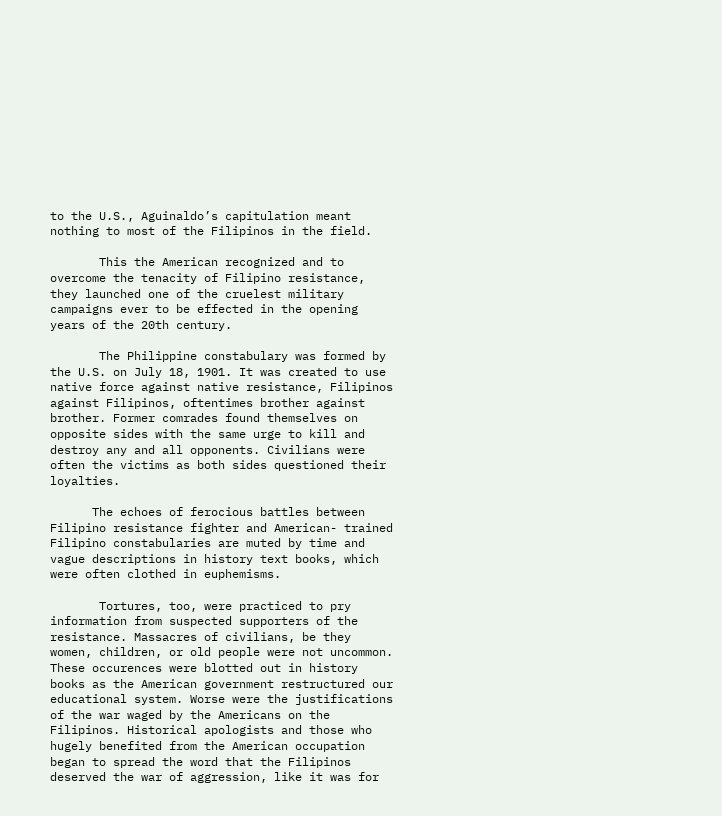to the U.S., Aguinaldo’s capitulation meant nothing to most of the Filipinos in the field.

       This the American recognized and to overcome the tenacity of Filipino resistance, they launched one of the cruelest military campaigns ever to be effected in the opening years of the 20th century.

       The Philippine constabulary was formed by the U.S. on July 18, 1901. It was created to use native force against native resistance, Filipinos against Filipinos, oftentimes brother against brother. Former comrades found themselves on opposite sides with the same urge to kill and destroy any and all opponents. Civilians were often the victims as both sides questioned their loyalties.

      The echoes of ferocious battles between Filipino resistance fighter and American- trained Filipino constabularies are muted by time and vague descriptions in history text books, which were often clothed in euphemisms.

       Tortures, too, were practiced to pry information from suspected supporters of the resistance. Massacres of civilians, be they women, children, or old people were not uncommon. These occurences were blotted out in history books as the American government restructured our educational system. Worse were the justifications of the war waged by the Americans on the Filipinos. Historical apologists and those who hugely benefited from the American occupation began to spread the word that the Filipinos deserved the war of aggression, like it was for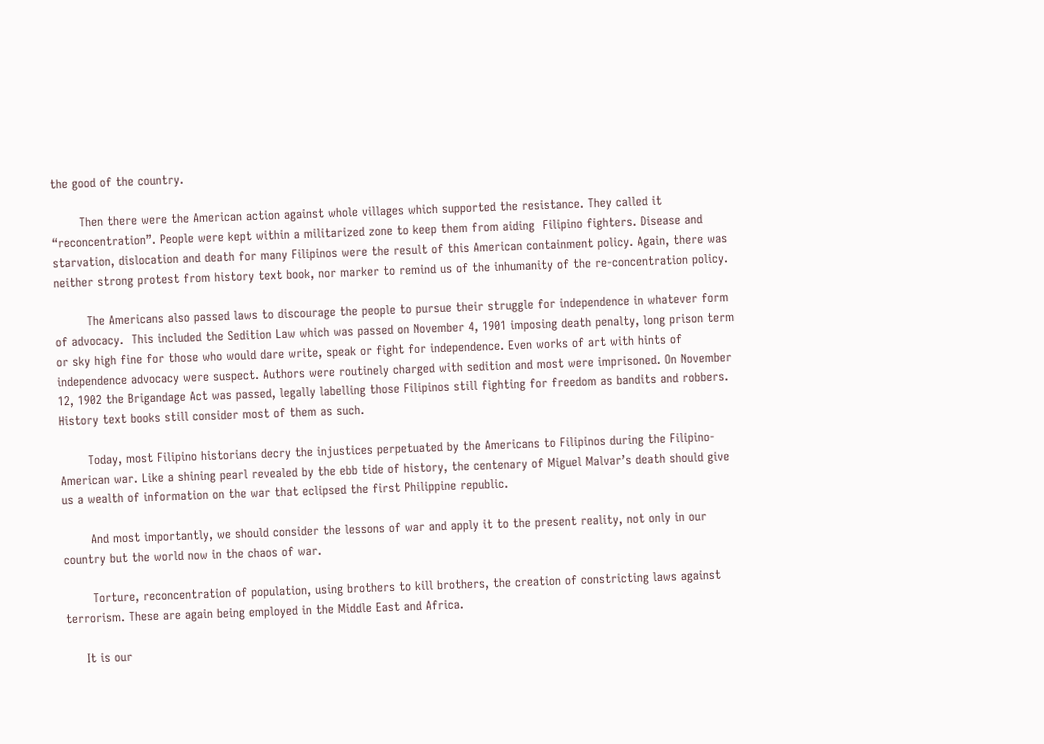the good of the country.

       Then there were the American action against whole villages which supported the resistance. They called it “reconcentration”. People were kept within a militarized zone to keep them from aiding  Filipino fighters. Disease and starvation, dislocation and death for many Filipinos were the result of this American containment policy. Again, there was neither strong protest from history text book, nor marker to remind us of the inhumanity of the re-concentration policy.

        The Americans also passed laws to discourage the people to pursue their struggle for independence in whatever form of advocacy.  This included the Sedition Law which was passed on November 4, 1901 imposing death penalty, long prison term or sky high fine for those who would dare write, speak or fight for independence. Even works of art with hints of independence advocacy were suspect. Authors were routinely charged with sedition and most were imprisoned. On November 12, 1902 the Brigandage Act was passed, legally labelling those Filipinos still fighting for freedom as bandits and robbers. History text books still consider most of them as such.

       Today, most Filipino historians decry the injustices perpetuated by the Americans to Filipinos during the Filipino-American war. Like a shining pearl revealed by the ebb tide of history, the centenary of Miguel Malvar’s death should give us a wealth of information on the war that eclipsed the first Philippine republic.

       And most importantly, we should consider the lessons of war and apply it to the present reality, not only in our country but the world now in the chaos of war.

       Torture, reconcentration of population, using brothers to kill brothers, the creation of constricting laws against terrorism. These are again being employed in the Middle East and Africa.

     It is our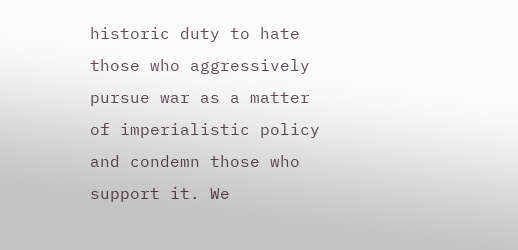historic duty to hate those who aggressively pursue war as a matter of imperialistic policy and condemn those who support it. We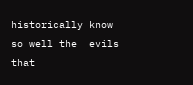historically know so well the  evils that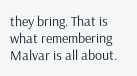they bring. That is what remembering Malvar is all about.